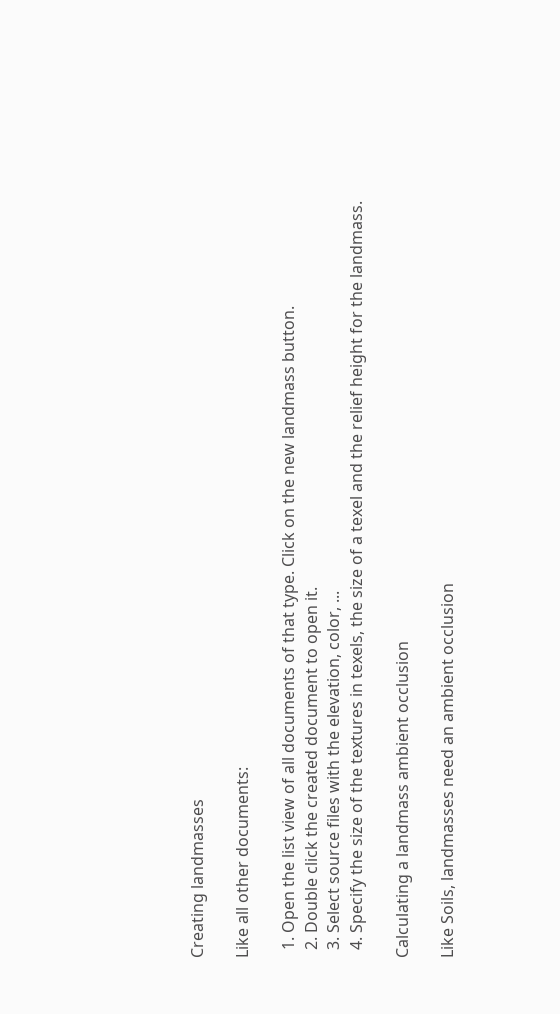Creating landmasses

Like all other documents:

  1. Open the list view of all documents of that type. Click on the new landmass button.
  2. Double click the created document to open it.
  3. Select source files with the elevation, color, ...
  4. Specify the size of the textures in texels, the size of a texel and the relief height for the landmass.

Calculating a landmass ambient occlusion

Like Soils, landmasses need an ambient occlusion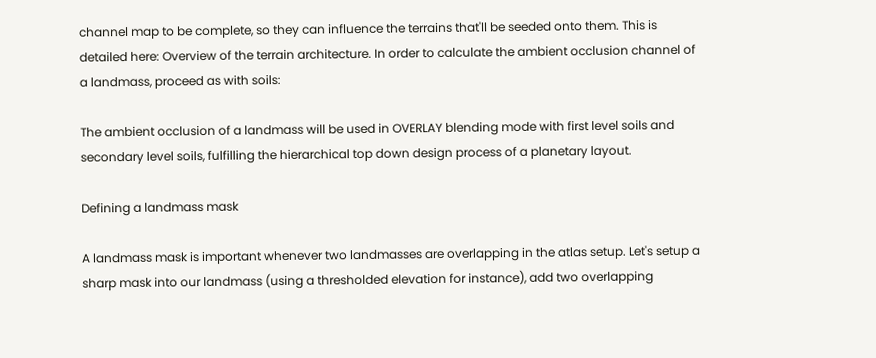channel map to be complete, so they can influence the terrains that'll be seeded onto them. This is detailed here: Overview of the terrain architecture. In order to calculate the ambient occlusion channel of a landmass, proceed as with soils:

The ambient occlusion of a landmass will be used in OVERLAY blending mode with first level soils and secondary level soils, fulfilling the hierarchical top down design process of a planetary layout.

Defining a landmass mask

A landmass mask is important whenever two landmasses are overlapping in the atlas setup. Let's setup a sharp mask into our landmass (using a thresholded elevation for instance), add two overlapping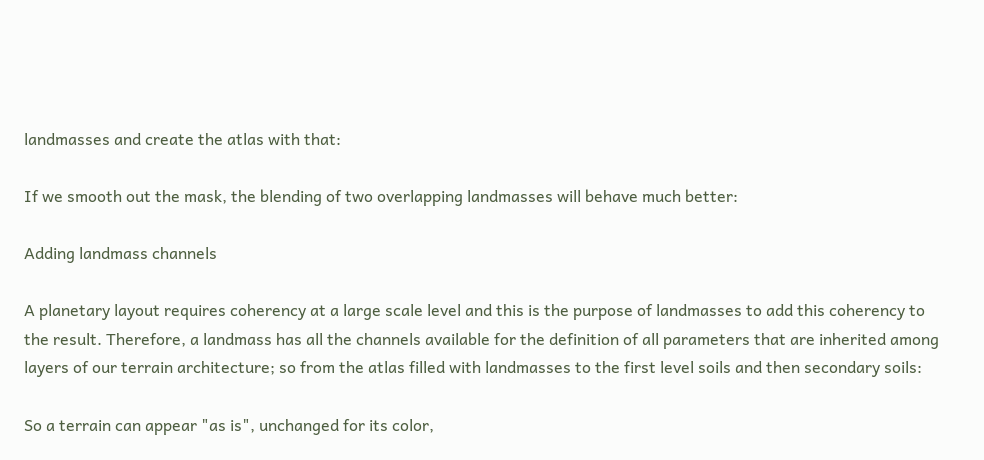landmasses and create the atlas with that:

If we smooth out the mask, the blending of two overlapping landmasses will behave much better:

Adding landmass channels

A planetary layout requires coherency at a large scale level and this is the purpose of landmasses to add this coherency to the result. Therefore, a landmass has all the channels available for the definition of all parameters that are inherited among layers of our terrain architecture; so from the atlas filled with landmasses to the first level soils and then secondary soils:

So a terrain can appear "as is", unchanged for its color,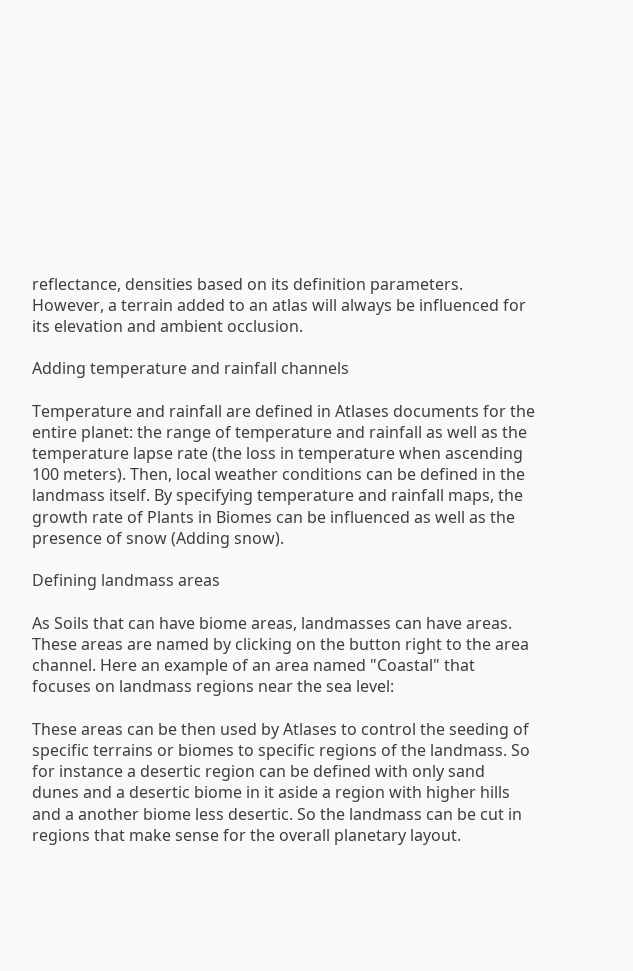reflectance, densities based on its definition parameters. However, a terrain added to an atlas will always be influenced for its elevation and ambient occlusion.

Adding temperature and rainfall channels

Temperature and rainfall are defined in Atlases documents for the entire planet: the range of temperature and rainfall as well as the temperature lapse rate (the loss in temperature when ascending 100 meters). Then, local weather conditions can be defined in the landmass itself. By specifying temperature and rainfall maps, the growth rate of Plants in Biomes can be influenced as well as the presence of snow (Adding snow).

Defining landmass areas

As Soils that can have biome areas, landmasses can have areas. These areas are named by clicking on the button right to the area channel. Here an example of an area named "Coastal" that focuses on landmass regions near the sea level:

These areas can be then used by Atlases to control the seeding of specific terrains or biomes to specific regions of the landmass. So for instance a desertic region can be defined with only sand dunes and a desertic biome in it aside a region with higher hills and a another biome less desertic. So the landmass can be cut in regions that make sense for the overall planetary layout.